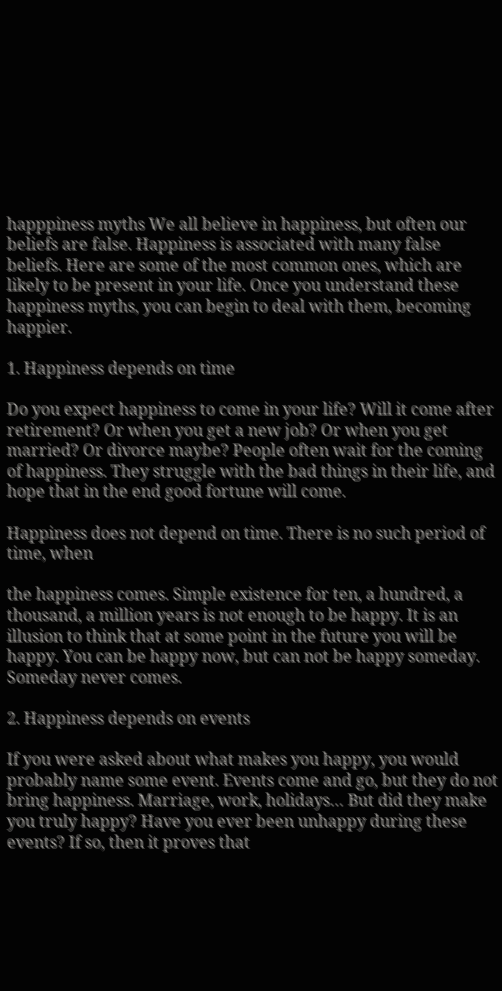happpiness myths We all believe in happiness, but often our beliefs are false. Happiness is associated with many false beliefs. Here are some of the most common ones, which are likely to be present in your life. Once you understand these happiness myths, you can begin to deal with them, becoming happier.

1. Happiness depends on time

Do you expect happiness to come in your life? Will it come after retirement? Or when you get a new job? Or when you get married? Or divorce maybe? People often wait for the coming of happiness. They struggle with the bad things in their life, and hope that in the end good fortune will come.

Happiness does not depend on time. There is no such period of time, when

the happiness comes. Simple existence for ten, a hundred, a thousand, a million years is not enough to be happy. It is an illusion to think that at some point in the future you will be happy. You can be happy now, but can not be happy someday. Someday never comes.

2. Happiness depends on events

If you were asked about what makes you happy, you would probably name some event. Events come and go, but they do not bring happiness. Marriage, work, holidays… But did they make you truly happy? Have you ever been unhappy during these events? If so, then it proves that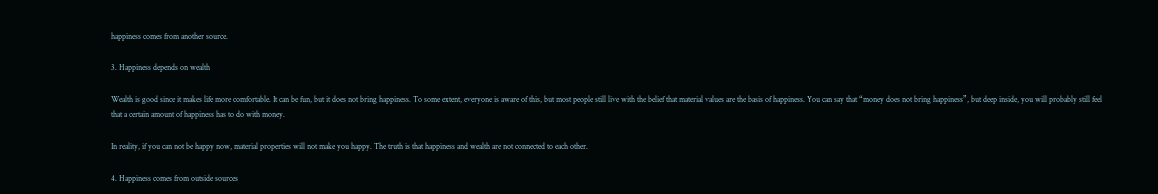happiness comes from another source.

3. Happiness depends on wealth

Wealth is good since it makes life more comfortable. It can be fun, but it does not bring happiness. To some extent, everyone is aware of this, but most people still live with the belief that material values are the basis of happiness. You can say that “money does not bring happiness”, but deep inside, you will probably still feel that a certain amount of happiness has to do with money.

In reality, if you can not be happy now, material properties will not make you happy. The truth is that happiness and wealth are not connected to each other.

4. Happiness comes from outside sources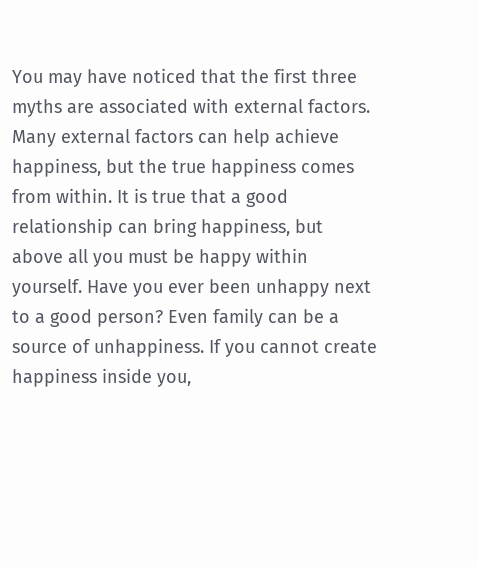You may have noticed that the first three myths are associated with external factors. Many external factors can help achieve happiness, but the true happiness comes from within. It is true that a good relationship can bring happiness, but above all you must be happy within yourself. Have you ever been unhappy next to a good person? Even family can be a source of unhappiness. If you cannot create happiness inside you,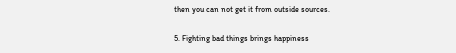then you can not get it from outside sources.

5. Fighting bad things brings happiness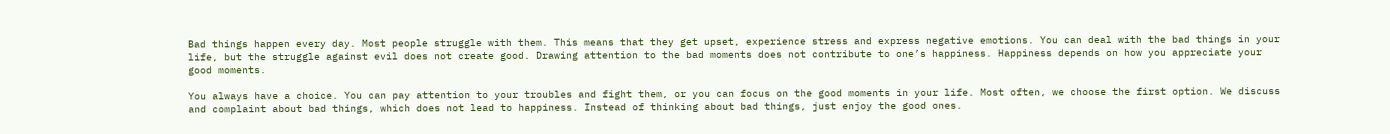Bad things happen every day. Most people struggle with them. This means that they get upset, experience stress and express negative emotions. You can deal with the bad things in your life, but the struggle against evil does not create good. Drawing attention to the bad moments does not contribute to one’s happiness. Happiness depends on how you appreciate your good moments.

You always have a choice. You can pay attention to your troubles and fight them, or you can focus on the good moments in your life. Most often, we choose the first option. We discuss and complaint about bad things, which does not lead to happiness. Instead of thinking about bad things, just enjoy the good ones.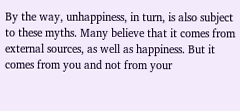By the way, unhappiness, in turn, is also subject to these myths. Many believe that it comes from external sources, as well as happiness. But it comes from you and not from your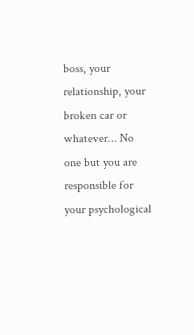boss, your relationship, your broken car or whatever… No one but you are responsible for your psychological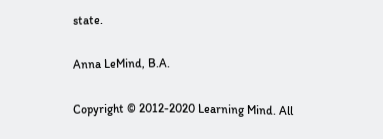state.

Anna LeMind, B.A.

Copyright © 2012-2020 Learning Mind. All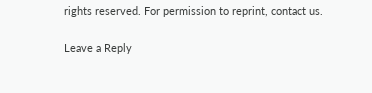rights reserved. For permission to reprint, contact us.

Leave a Reply